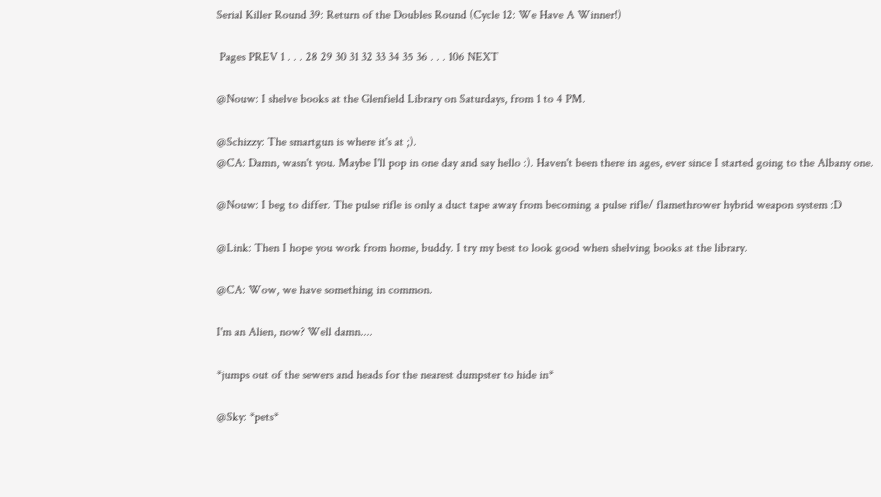Serial Killer Round 39: Return of the Doubles Round (Cycle 12: We Have A Winner!)

 Pages PREV 1 . . . 28 29 30 31 32 33 34 35 36 . . . 106 NEXT

@Nouw: I shelve books at the Glenfield Library on Saturdays, from 1 to 4 PM.

@Schizzy: The smartgun is where it's at ;).
@CA: Damn, wasn't you. Maybe I'll pop in one day and say hello :). Haven't been there in ages, ever since I started going to the Albany one.

@Nouw: I beg to differ. The pulse rifle is only a duct tape away from becoming a pulse rifle/ flamethrower hybrid weapon system :D

@Link: Then I hope you work from home, buddy. I try my best to look good when shelving books at the library.

@CA: Wow, we have something in common.

I'm an Alien, now? Well damn....

*jumps out of the sewers and heads for the nearest dumpster to hide in*

@Sky: *pets*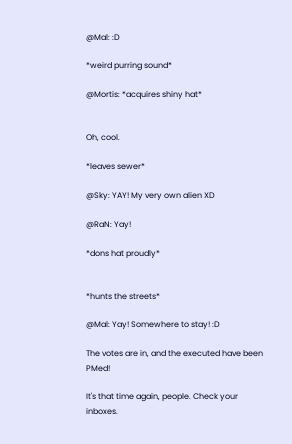@Mal: :D

*weird purring sound*

@Mortis: *acquires shiny hat*


Oh, cool.

*leaves sewer*

@Sky: YAY! My very own alien XD

@RaN: Yay!

*dons hat proudly*


*hunts the streets*

@Mal: Yay! Somewhere to stay! :D

The votes are in, and the executed have been PMed!

It's that time again, people. Check your inboxes.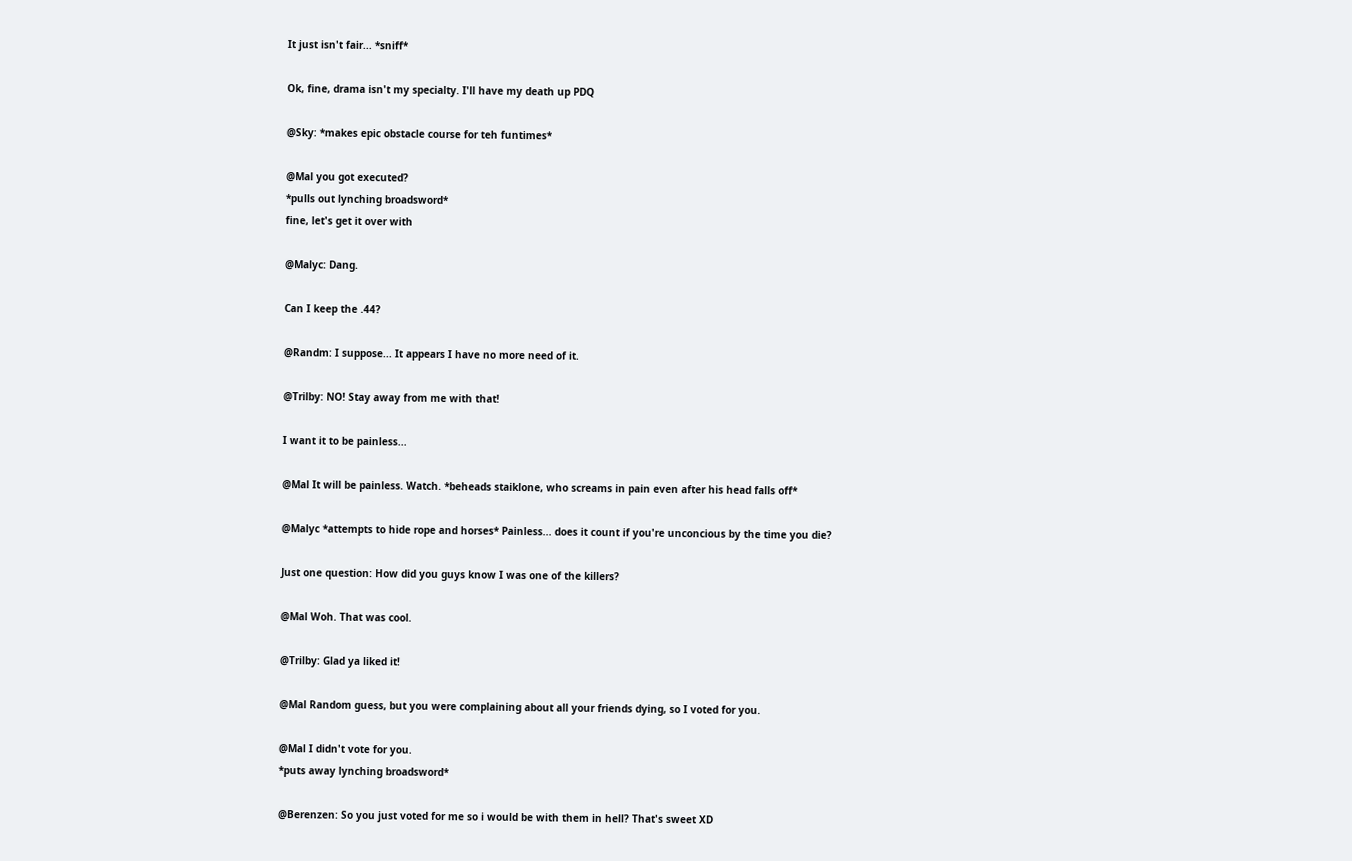It just isn't fair... *sniff*

Ok, fine, drama isn't my specialty. I'll have my death up PDQ

@Sky: *makes epic obstacle course for teh funtimes*

@Mal you got executed?
*pulls out lynching broadsword*
fine, let's get it over with

@Malyc: Dang.

Can I keep the .44?

@Randm: I suppose... It appears I have no more need of it.

@Trilby: NO! Stay away from me with that!

I want it to be painless...

@Mal It will be painless. Watch. *beheads staiklone, who screams in pain even after his head falls off*

@Malyc *attempts to hide rope and horses* Painless... does it count if you're unconcious by the time you die?

Just one question: How did you guys know I was one of the killers?

@Mal Woh. That was cool.

@Trilby: Glad ya liked it!

@Mal Random guess, but you were complaining about all your friends dying, so I voted for you.

@Mal I didn't vote for you.
*puts away lynching broadsword*

@Berenzen: So you just voted for me so i would be with them in hell? That's sweet XD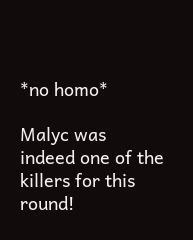*no homo*

Malyc was indeed one of the killers for this round!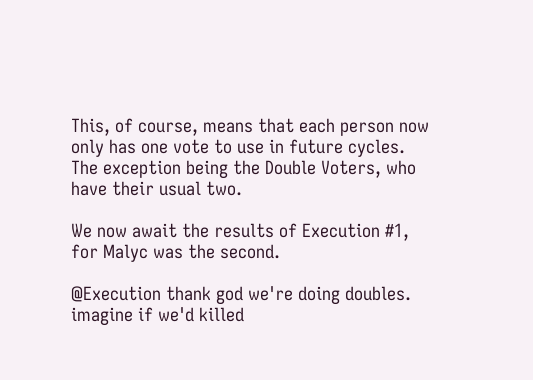This, of course, means that each person now only has one vote to use in future cycles. The exception being the Double Voters, who have their usual two.

We now await the results of Execution #1, for Malyc was the second.

@Execution thank god we're doing doubles. imagine if we'd killed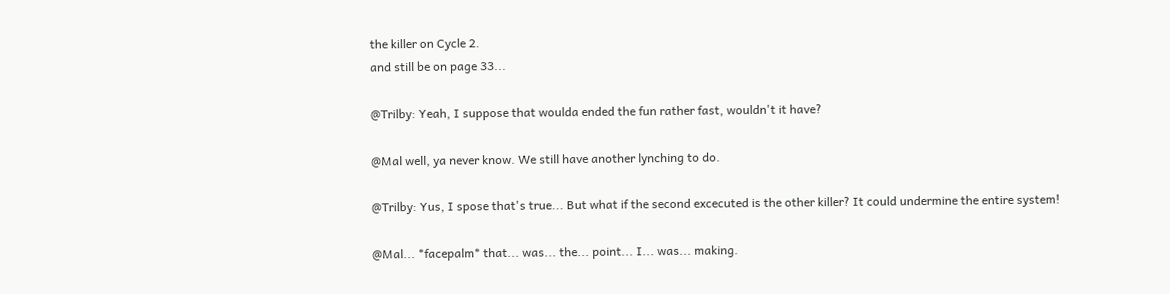the killer on Cycle 2.
and still be on page 33...

@Trilby: Yeah, I suppose that woulda ended the fun rather fast, wouldn't it have?

@Mal well, ya never know. We still have another lynching to do.

@Trilby: Yus, I spose that's true... But what if the second excecuted is the other killer? It could undermine the entire system!

@Mal... *facepalm* that... was... the... point... I... was... making.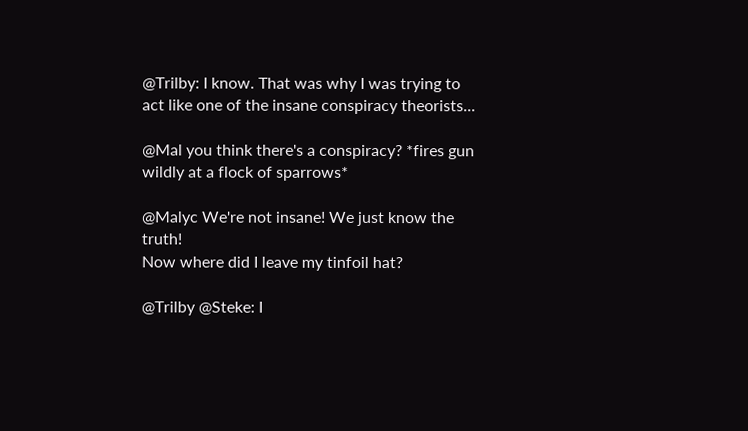@Trilby: I know. That was why I was trying to act like one of the insane conspiracy theorists...

@Mal you think there's a conspiracy? *fires gun wildly at a flock of sparrows*

@Malyc We're not insane! We just know the truth!
Now where did I leave my tinfoil hat?

@Trilby @Steke: I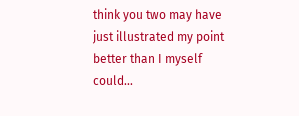think you two may have just illustrated my point better than I myself could...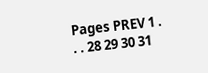Pages PREV 1 . . . 28 29 30 31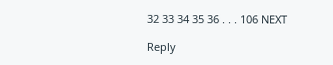32 33 34 35 36 . . . 106 NEXT

Reply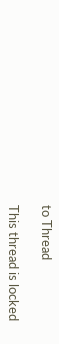to Thread

This thread is locked